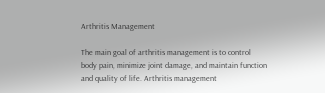Arthritis Management

The main goal of arthritis management is to control body pain, minimize joint damage, and maintain function and quality of life. Arthritis management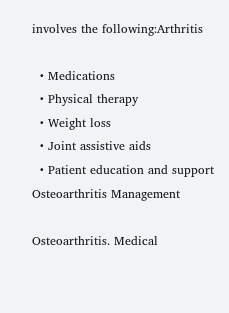involves the following:Arthritis

  • Medications
  • Physical therapy
  • Weight loss
  • Joint assistive aids
  • Patient education and support
Osteoarthritis Management

Osteoarthritis. Medical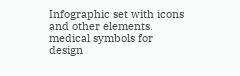Infographic set with icons and other elements. medical symbols for design